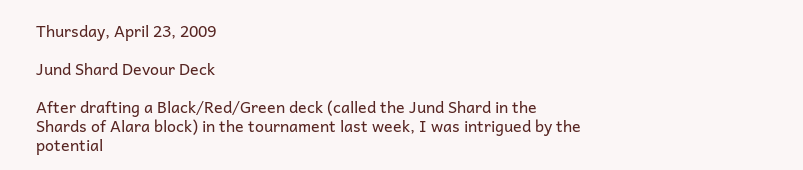Thursday, April 23, 2009

Jund Shard Devour Deck

After drafting a Black/Red/Green deck (called the Jund Shard in the Shards of Alara block) in the tournament last week, I was intrigued by the potential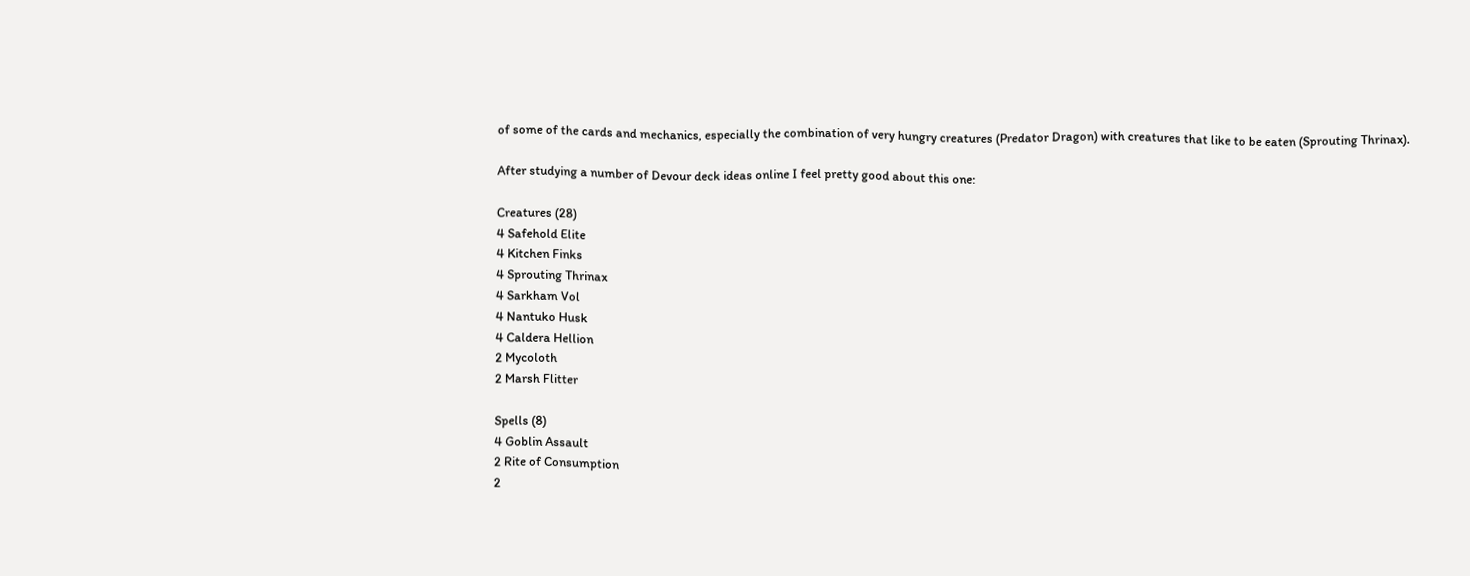of some of the cards and mechanics, especially the combination of very hungry creatures (Predator Dragon) with creatures that like to be eaten (Sprouting Thrinax).

After studying a number of Devour deck ideas online I feel pretty good about this one:

Creatures (28)
4 Safehold Elite
4 Kitchen Finks
4 Sprouting Thrinax
4 Sarkham Vol
4 Nantuko Husk
4 Caldera Hellion
2 Mycoloth
2 Marsh Flitter

Spells (8)
4 Goblin Assault
2 Rite of Consumption
2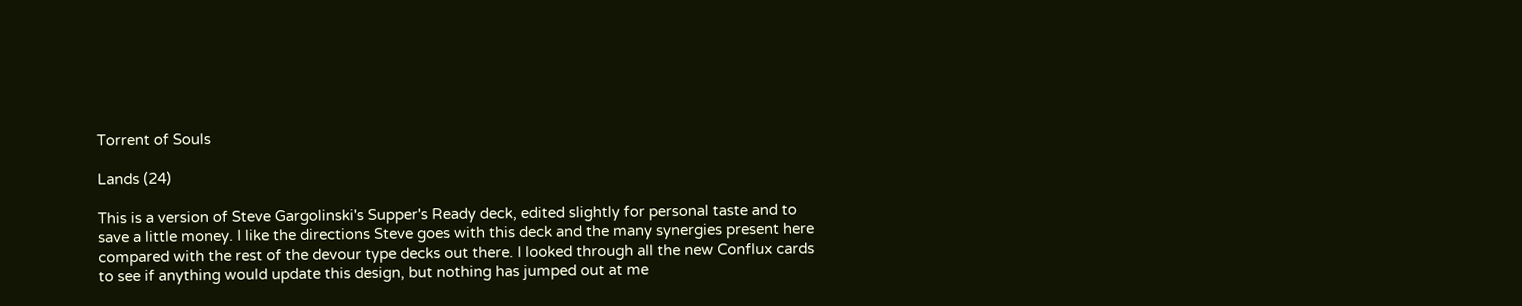Torrent of Souls

Lands (24)

This is a version of Steve Gargolinski's Supper's Ready deck, edited slightly for personal taste and to save a little money. I like the directions Steve goes with this deck and the many synergies present here compared with the rest of the devour type decks out there. I looked through all the new Conflux cards to see if anything would update this design, but nothing has jumped out at me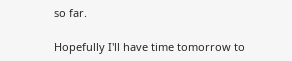so far.

Hopefully I'll have time tomorrow to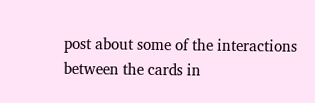post about some of the interactions between the cards in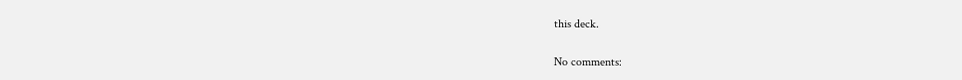this deck.

No comments: